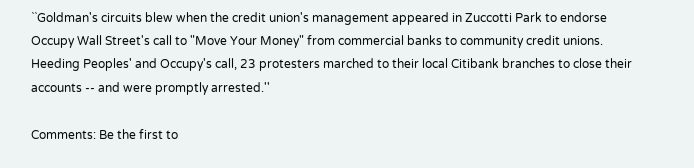``Goldman's circuits blew when the credit union's management appeared in Zuccotti Park to endorse Occupy Wall Street's call to "Move Your Money" from commercial banks to community credit unions. Heeding Peoples' and Occupy's call, 23 protesters marched to their local Citibank branches to close their accounts -- and were promptly arrested.''

Comments: Be the first to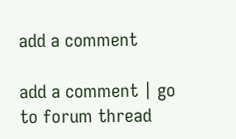add a comment

add a comment | go to forum thread